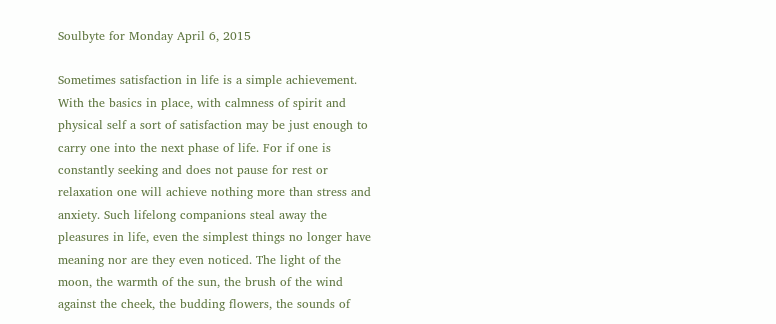Soulbyte for Monday April 6, 2015

Sometimes satisfaction in life is a simple achievement. With the basics in place, with calmness of spirit and physical self a sort of satisfaction may be just enough to carry one into the next phase of life. For if one is constantly seeking and does not pause for rest or relaxation one will achieve nothing more than stress and anxiety. Such lifelong companions steal away the pleasures in life, even the simplest things no longer have meaning nor are they even noticed. The light of the moon, the warmth of the sun, the brush of the wind against the cheek, the budding flowers, the sounds of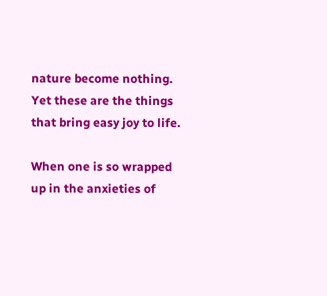nature become nothing. Yet these are the things that bring easy joy to life.

When one is so wrapped up in the anxieties of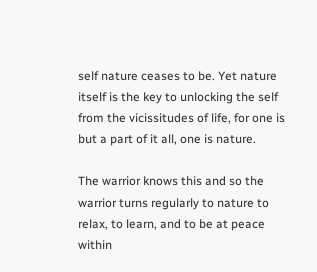self nature ceases to be. Yet nature itself is the key to unlocking the self from the vicissitudes of life, for one is but a part of it all, one is nature.

The warrior knows this and so the warrior turns regularly to nature to relax, to learn, and to be at peace within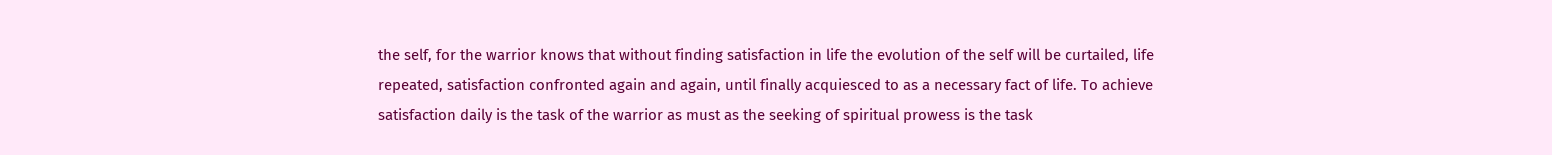the self, for the warrior knows that without finding satisfaction in life the evolution of the self will be curtailed, life repeated, satisfaction confronted again and again, until finally acquiesced to as a necessary fact of life. To achieve satisfaction daily is the task of the warrior as must as the seeking of spiritual prowess is the task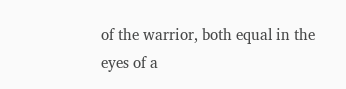of the warrior, both equal in the eyes of a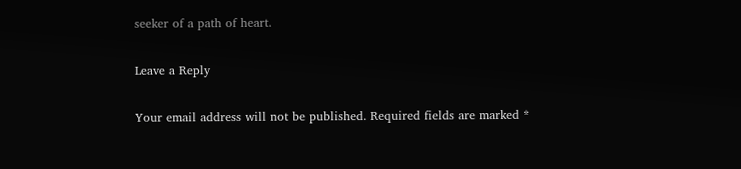seeker of a path of heart.

Leave a Reply

Your email address will not be published. Required fields are marked *